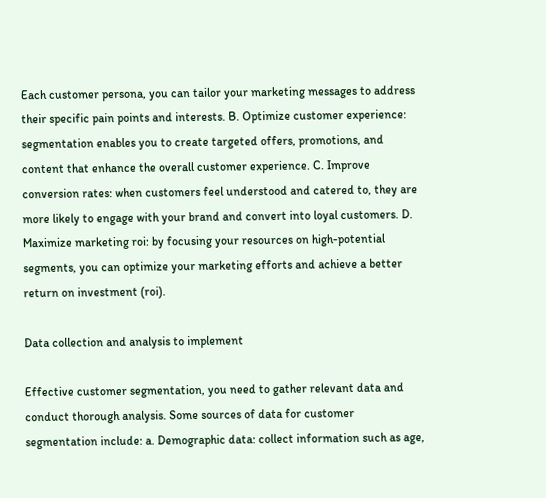Each customer persona, you can tailor your marketing messages to address their specific pain points and interests. B. Optimize customer experience: segmentation enables you to create targeted offers, promotions, and content that enhance the overall customer experience. C. Improve conversion rates: when customers feel understood and catered to, they are more likely to engage with your brand and convert into loyal customers. D. Maximize marketing roi: by focusing your resources on high-potential segments, you can optimize your marketing efforts and achieve a better return on investment (roi).

Data collection and analysis to implement

Effective customer segmentation, you need to gather relevant data and conduct thorough analysis. Some sources of data for customer segmentation include: a. Demographic data: collect information such as age,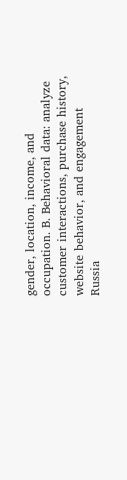gender, location, income, and occupation. B. Behavioral data: analyze customer interactions, purchase history, website behavior, and engagement Russia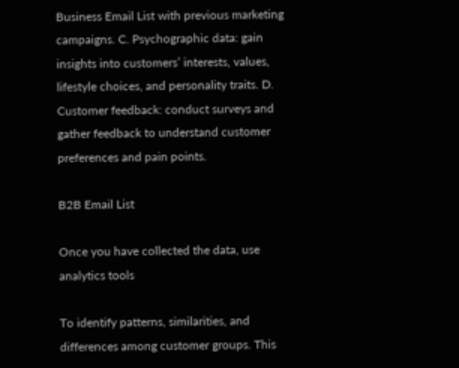Business Email List with previous marketing campaigns. C. Psychographic data: gain insights into customers’ interests, values, lifestyle choices, and personality traits. D. Customer feedback: conduct surveys and gather feedback to understand customer preferences and pain points.

B2B Email List

Once you have collected the data, use analytics tools

To identify patterns, similarities, and differences among customer groups. This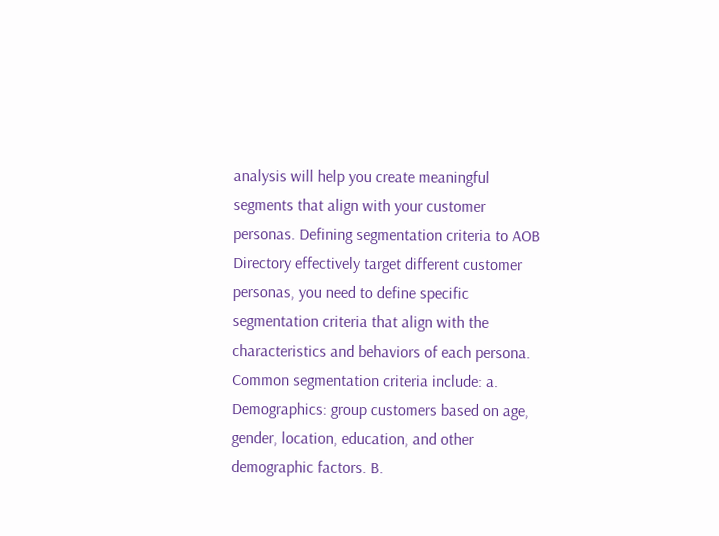analysis will help you create meaningful segments that align with your customer personas. Defining segmentation criteria to AOB Directory effectively target different customer personas, you need to define specific segmentation criteria that align with the characteristics and behaviors of each persona. Common segmentation criteria include: a. Demographics: group customers based on age, gender, location, education, and other demographic factors. B.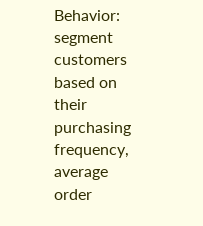Behavior: segment customers based on their purchasing frequency, average order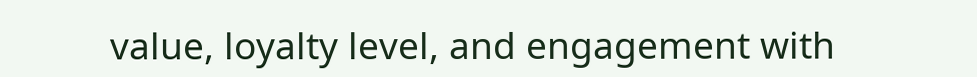value, loyalty level, and engagement with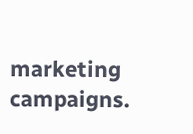marketing campaigns.